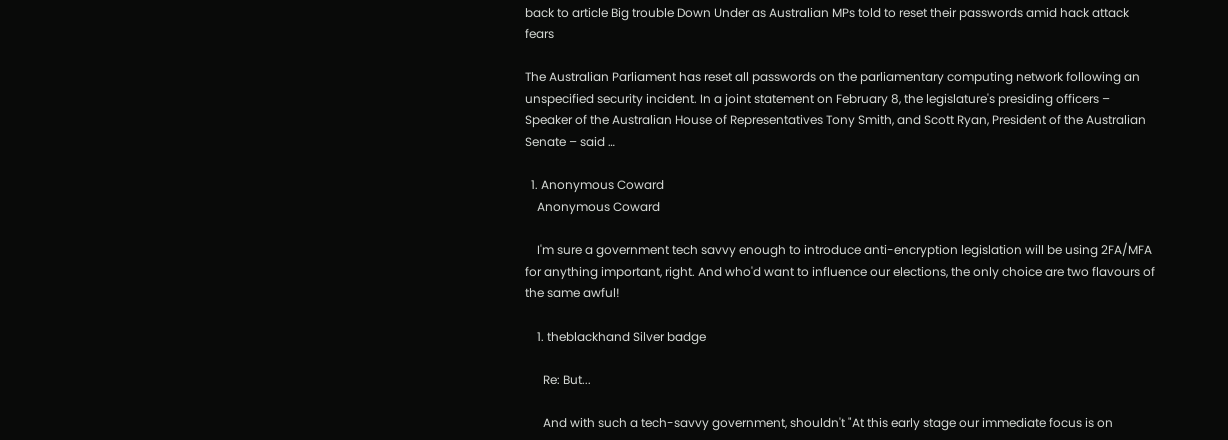back to article Big trouble Down Under as Australian MPs told to reset their passwords amid hack attack fears

The Australian Parliament has reset all passwords on the parliamentary computing network following an unspecified security incident. In a joint statement on February 8, the legislature's presiding officers – Speaker of the Australian House of Representatives Tony Smith, and Scott Ryan, President of the Australian Senate – said …

  1. Anonymous Coward
    Anonymous Coward

    I'm sure a government tech savvy enough to introduce anti-encryption legislation will be using 2FA/MFA for anything important, right. And who'd want to influence our elections, the only choice are two flavours of the same awful!

    1. theblackhand Silver badge

      Re: But...

      And with such a tech-savvy government, shouldn't "At this early stage our immediate focus is on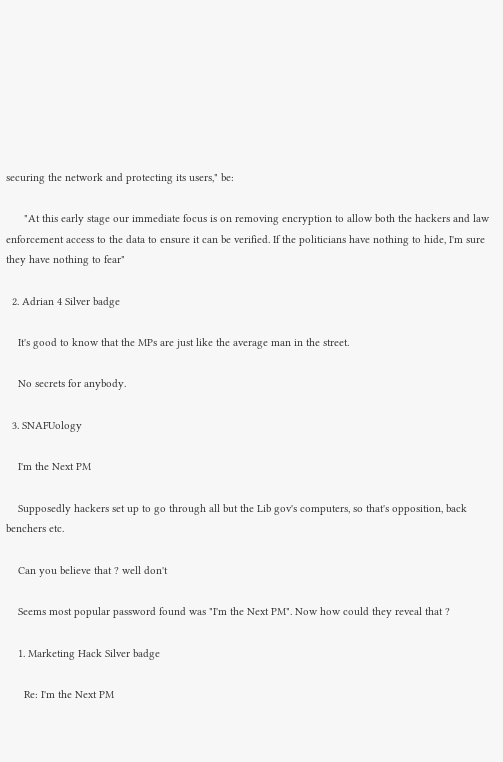securing the network and protecting its users," be:

      "At this early stage our immediate focus is on removing encryption to allow both the hackers and law enforcement access to the data to ensure it can be verified. If the politicians have nothing to hide, I'm sure they have nothing to fear"

  2. Adrian 4 Silver badge

    It's good to know that the MPs are just like the average man in the street.

    No secrets for anybody.

  3. SNAFUology

    I'm the Next PM

    Supposedly hackers set up to go through all but the Lib gov's computers, so that's opposition, back benchers etc.

    Can you believe that ? well don't

    Seems most popular password found was "I'm the Next PM". Now how could they reveal that ?

    1. Marketing Hack Silver badge

      Re: I'm the Next PM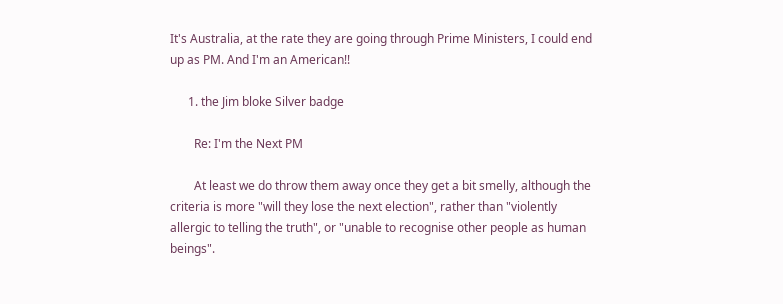It's Australia, at the rate they are going through Prime Ministers, I could end up as PM. And I'm an American!!

      1. the Jim bloke Silver badge

        Re: I'm the Next PM

        At least we do throw them away once they get a bit smelly, although the criteria is more "will they lose the next election", rather than "violently allergic to telling the truth", or "unable to recognise other people as human beings".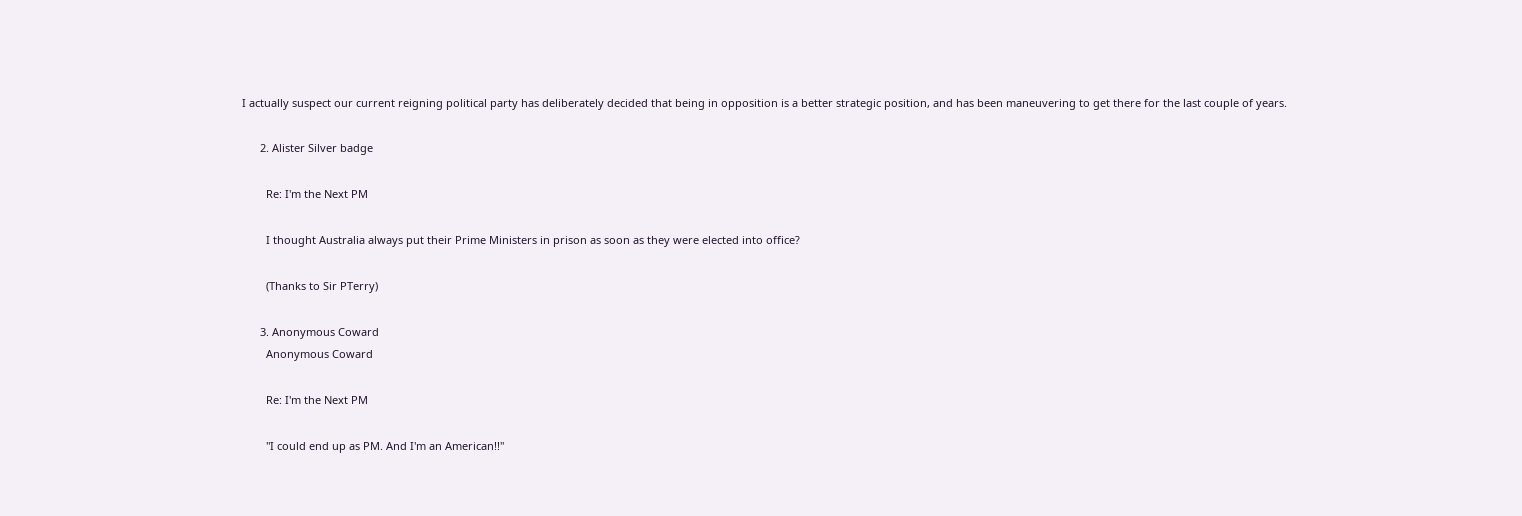I actually suspect our current reigning political party has deliberately decided that being in opposition is a better strategic position, and has been maneuvering to get there for the last couple of years.

      2. Alister Silver badge

        Re: I'm the Next PM

        I thought Australia always put their Prime Ministers in prison as soon as they were elected into office?

        (Thanks to Sir PTerry)

      3. Anonymous Coward
        Anonymous Coward

        Re: I'm the Next PM

        "I could end up as PM. And I'm an American!!"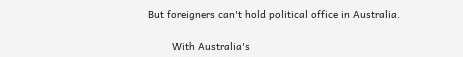But foreigners can't hold political office in Australia.

        With Australia's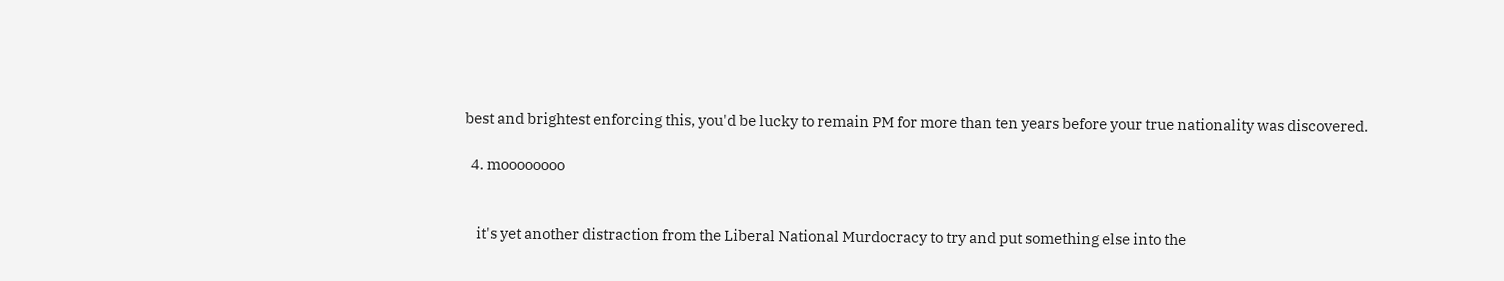best and brightest enforcing this, you'd be lucky to remain PM for more than ten years before your true nationality was discovered.

  4. moooooooo


    it's yet another distraction from the Liberal National Murdocracy to try and put something else into the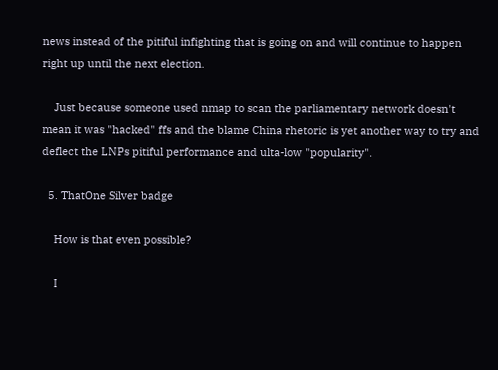news instead of the pitiful infighting that is going on and will continue to happen right up until the next election.

    Just because someone used nmap to scan the parliamentary network doesn't mean it was "hacked" ffs and the blame China rhetoric is yet another way to try and deflect the LNPs pitiful performance and ulta-low "popularity".

  5. ThatOne Silver badge

    How is that even possible?

    I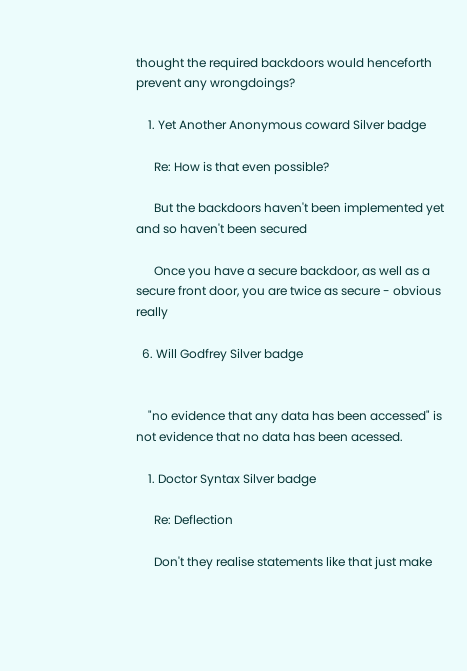thought the required backdoors would henceforth prevent any wrongdoings?

    1. Yet Another Anonymous coward Silver badge

      Re: How is that even possible?

      But the backdoors haven't been implemented yet and so haven't been secured

      Once you have a secure backdoor, as well as a secure front door, you are twice as secure - obvious really

  6. Will Godfrey Silver badge


    "no evidence that any data has been accessed" is not evidence that no data has been acessed.

    1. Doctor Syntax Silver badge

      Re: Deflection

      Don't they realise statements like that just make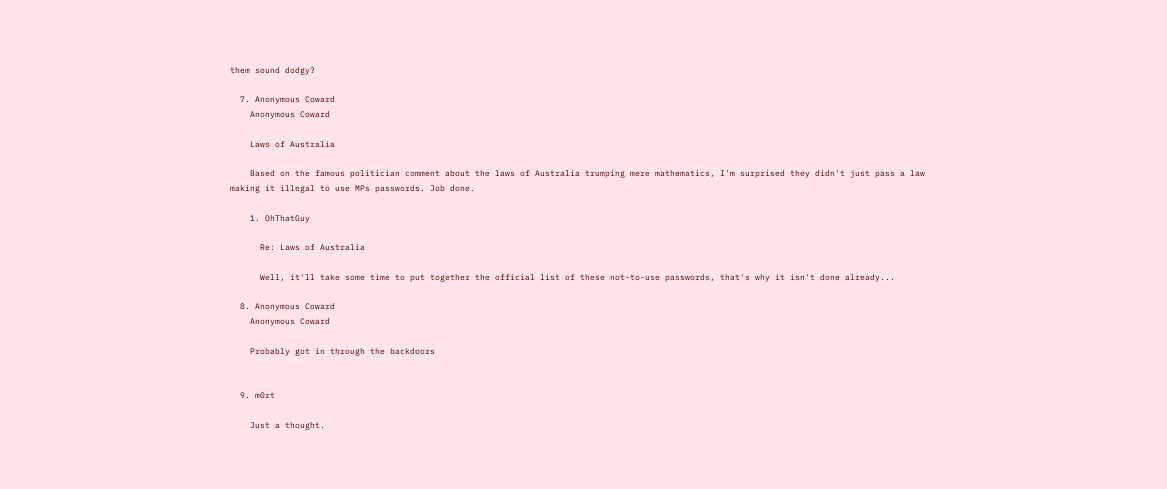them sound dodgy?

  7. Anonymous Coward
    Anonymous Coward

    Laws of Australia

    Based on the famous politician comment about the laws of Australia trumping mere mathematics, I'm surprised they didn't just pass a law making it illegal to use MPs passwords. Job done.

    1. OhThatGuy

      Re: Laws of Australia

      Well, it'll take some time to put together the official list of these not-to-use passwords, that's why it isn't done already...

  8. Anonymous Coward
    Anonymous Coward

    Probably got in through the backdoors


  9. m0rt

    Just a thought.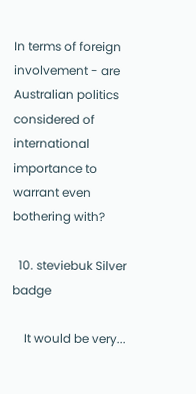In terms of foreign involvement - are Australian politics considered of international importance to warrant even bothering with?

  10. steviebuk Silver badge

    It would be very...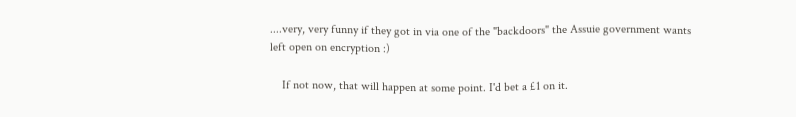....very, very funny if they got in via one of the "backdoors" the Assuie government wants left open on encryption :)

    If not now, that will happen at some point. I'd bet a £1 on it.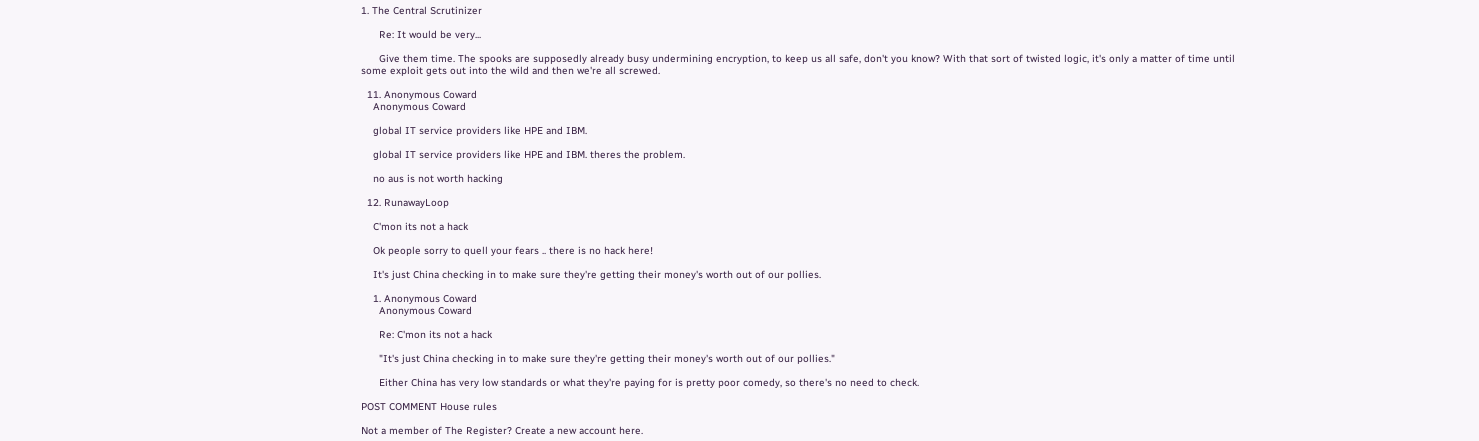1. The Central Scrutinizer

      Re: It would be very...

      Give them time. The spooks are supposedly already busy undermining encryption, to keep us all safe, don't you know? With that sort of twisted logic, it's only a matter of time until some exploit gets out into the wild and then we're all screwed.

  11. Anonymous Coward
    Anonymous Coward

    global IT service providers like HPE and IBM.

    global IT service providers like HPE and IBM. theres the problem.

    no aus is not worth hacking

  12. RunawayLoop

    C'mon its not a hack

    Ok people sorry to quell your fears .. there is no hack here!

    It's just China checking in to make sure they're getting their money's worth out of our pollies.

    1. Anonymous Coward
      Anonymous Coward

      Re: C'mon its not a hack

      "It's just China checking in to make sure they're getting their money's worth out of our pollies."

      Either China has very low standards or what they're paying for is pretty poor comedy, so there's no need to check.

POST COMMENT House rules

Not a member of The Register? Create a new account here.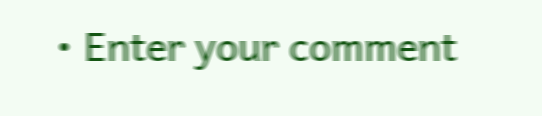• Enter your comment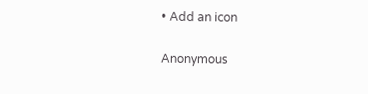• Add an icon

Anonymous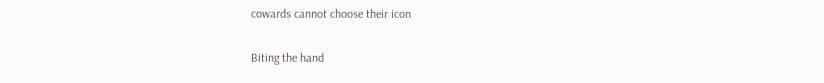cowards cannot choose their icon

Biting the hand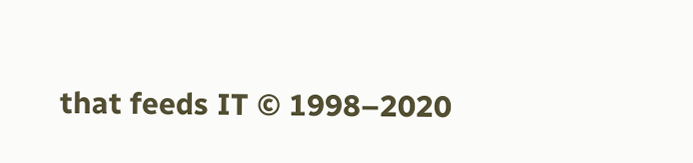that feeds IT © 1998–2020